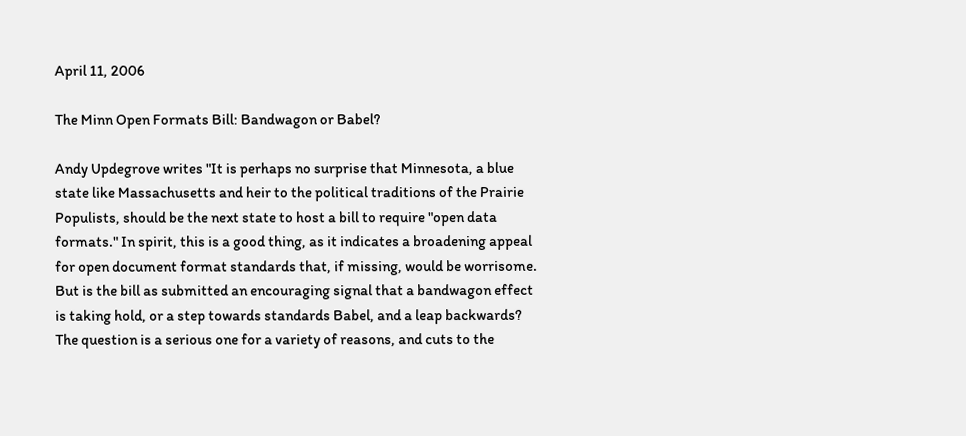April 11, 2006

The Minn Open Formats Bill: Bandwagon or Babel?

Andy Updegrove writes "It is perhaps no surprise that Minnesota, a blue state like Massachusetts and heir to the political traditions of the Prairie Populists, should be the next state to host a bill to require "open data formats." In spirit, this is a good thing, as it indicates a broadening appeal for open document format standards that, if missing, would be worrisome. But is the bill as submitted an encouraging signal that a bandwagon effect is taking hold, or a step towards standards Babel, and a leap backwards? The question is a serious one for a variety of reasons, and cuts to the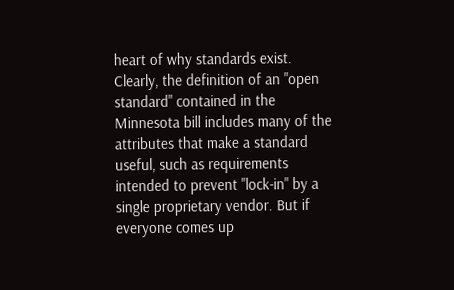heart of why standards exist. Clearly, the definition of an "open standard" contained in the Minnesota bill includes many of the attributes that make a standard useful, such as requirements intended to prevent "lock-in" by a single proprietary vendor. But if everyone comes up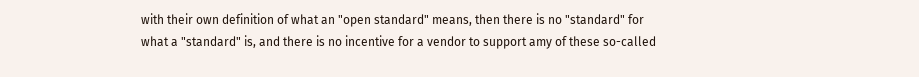with their own definition of what an "open standard" means, then there is no "standard" for what a "standard" is, and there is no incentive for a vendor to support amy of these so-called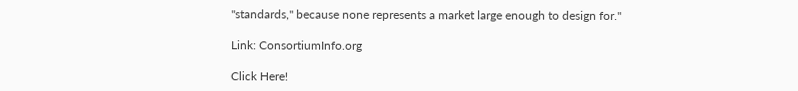"standards," because none represents a market large enough to design for."

Link: ConsortiumInfo.org

Click Here!